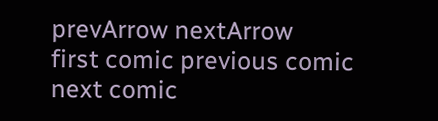prevArrow nextArrow
first comic previous comic next comic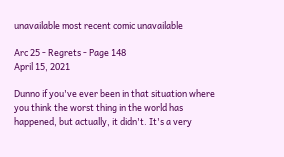unavailable most recent comic unavailable

Arc 25 - Regrets - Page 148
April 15, 2021

Dunno if you've ever been in that situation where you think the worst thing in the world has happened, but actually, it didn't. It's a very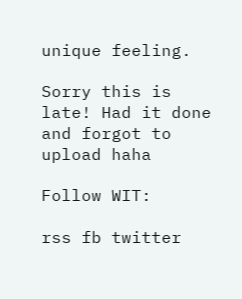unique feeling.

Sorry this is late! Had it done and forgot to upload haha

Follow WIT:

rss fb twitter